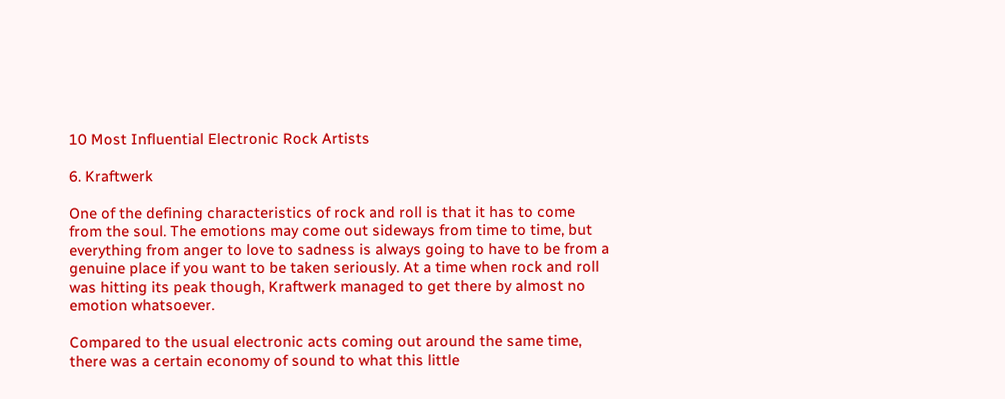10 Most Influential Electronic Rock Artists

6. Kraftwerk

One of the defining characteristics of rock and roll is that it has to come from the soul. The emotions may come out sideways from time to time, but everything from anger to love to sadness is always going to have to be from a genuine place if you want to be taken seriously. At a time when rock and roll was hitting its peak though, Kraftwerk managed to get there by almost no emotion whatsoever.

Compared to the usual electronic acts coming out around the same time, there was a certain economy of sound to what this little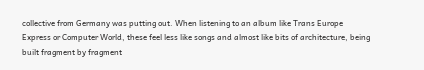collective from Germany was putting out. When listening to an album like Trans Europe Express or Computer World, these feel less like songs and almost like bits of architecture, being built fragment by fragment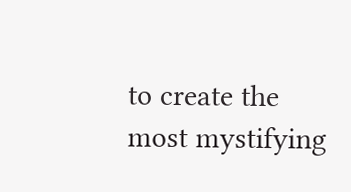to create the most mystifying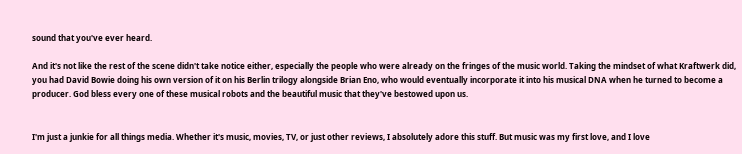sound that you've ever heard.

And it's not like the rest of the scene didn't take notice either, especially the people who were already on the fringes of the music world. Taking the mindset of what Kraftwerk did, you had David Bowie doing his own version of it on his Berlin trilogy alongside Brian Eno, who would eventually incorporate it into his musical DNA when he turned to become a producer. God bless every one of these musical robots and the beautiful music that they've bestowed upon us.


I'm just a junkie for all things media. Whether it's music, movies, TV, or just other reviews, I absolutely adore this stuff. But music was my first love, and I love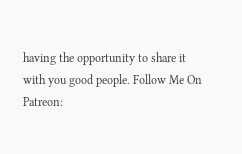having the opportunity to share it with you good people. Follow Me On Patreon: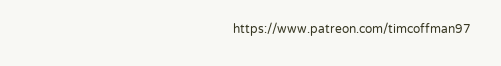https://www.patreon.com/timcoffman97